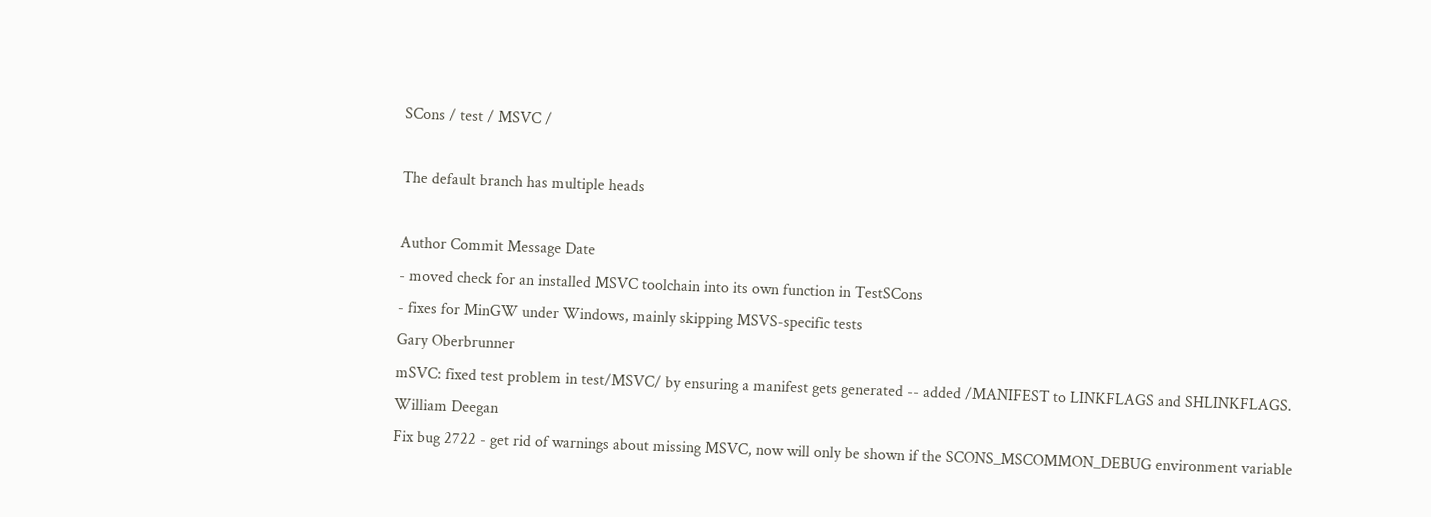SCons / test / MSVC /

The default branch has multiple heads

Author Commit Message Date
- moved check for an installed MSVC toolchain into its own function in TestSCons
- fixes for MinGW under Windows, mainly skipping MSVS-specific tests
Gary Oberbrunner
mSVC: fixed test problem in test/MSVC/ by ensuring a manifest gets generated -- added /MANIFEST to LINKFLAGS and SHLINKFLAGS.
William Deegan
Fix bug 2722 - get rid of warnings about missing MSVC, now will only be shown if the SCONS_MSCOMMON_DEBUG environment variable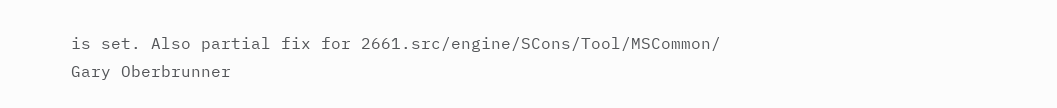is set. Also partial fix for 2661.src/engine/SCons/Tool/MSCommon/
Gary Oberbrunner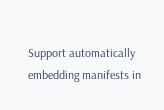Support automatically embedding manifests in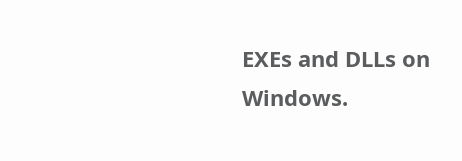EXEs and DLLs on Windows.